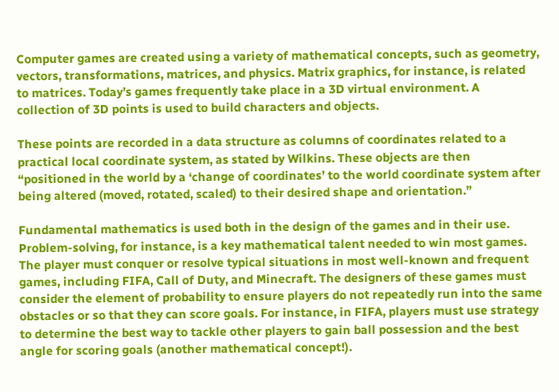Computer games are created using a variety of mathematical concepts, such as geometry, vectors, transformations, matrices, and physics. Matrix graphics, for instance, is related to matrices. Today’s games frequently take place in a 3D virtual environment. A collection of 3D points is used to build characters and objects.

These points are recorded in a data structure as columns of coordinates related to a practical local coordinate system, as stated by Wilkins. These objects are then “positioned in the world by a ‘change of coordinates’ to the world coordinate system after being altered (moved, rotated, scaled) to their desired shape and orientation.”

Fundamental mathematics is used both in the design of the games and in their use. Problem-solving, for instance, is a key mathematical talent needed to win most games. The player must conquer or resolve typical situations in most well-known and frequent games, including FIFA, Call of Duty, and Minecraft. The designers of these games must consider the element of probability to ensure players do not repeatedly run into the same obstacles or so that they can score goals. For instance, in FIFA, players must use strategy to determine the best way to tackle other players to gain ball possession and the best angle for scoring goals (another mathematical concept!).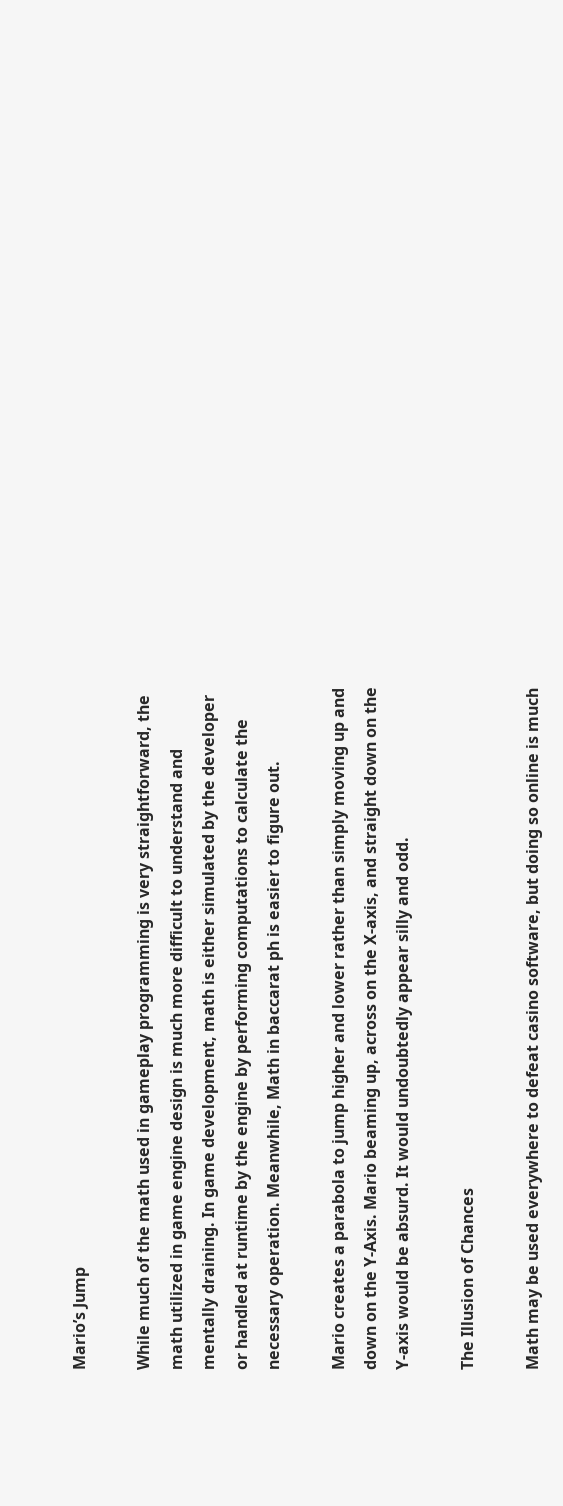Mario’s Jump

While much of the math used in gameplay programming is very straightforward, the math utilized in game engine design is much more difficult to understand and mentally draining. In game development, math is either simulated by the developer or handled at runtime by the engine by performing computations to calculate the necessary operation. Meanwhile, Math in baccarat ph is easier to figure out.

Mario creates a parabola to jump higher and lower rather than simply moving up and down on the Y-Axis. Mario beaming up, across on the X-axis, and straight down on the Y-axis would be absurd. It would undoubtedly appear silly and odd.

The Illusion of Chances

Math may be used everywhere to defeat casino software, but doing so online is much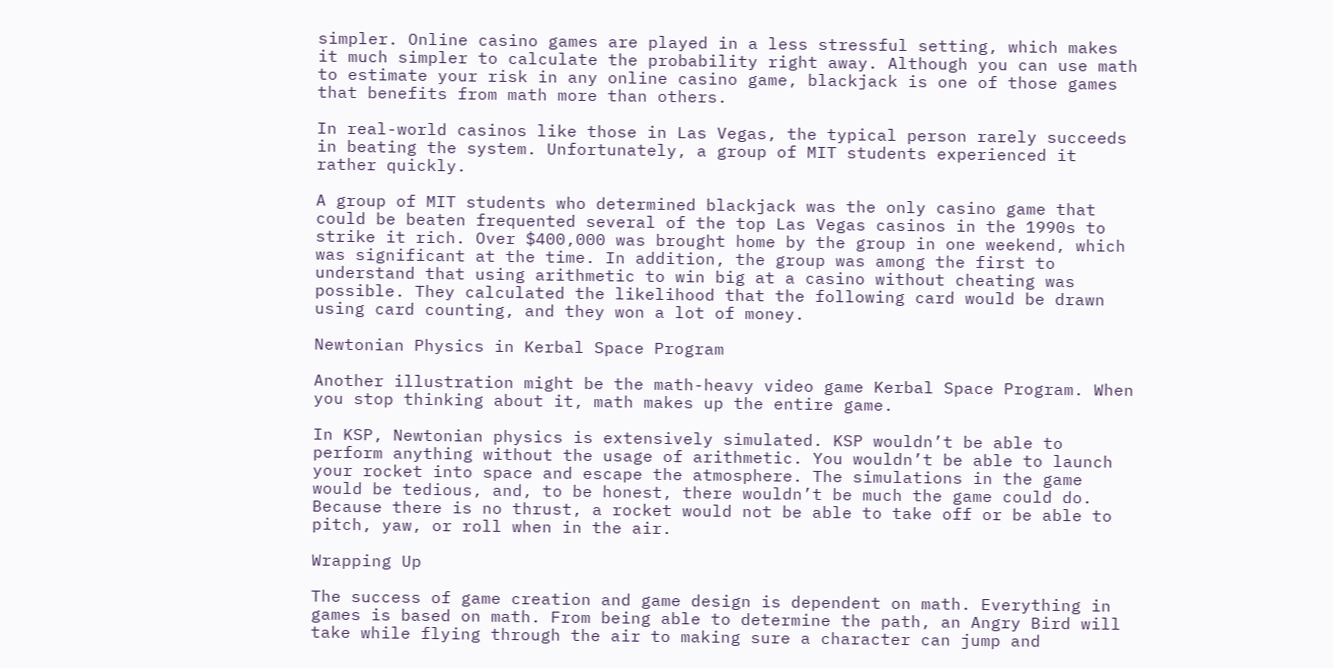simpler. Online casino games are played in a less stressful setting, which makes it much simpler to calculate the probability right away. Although you can use math to estimate your risk in any online casino game, blackjack is one of those games that benefits from math more than others.

In real-world casinos like those in Las Vegas, the typical person rarely succeeds in beating the system. Unfortunately, a group of MIT students experienced it rather quickly.

A group of MIT students who determined blackjack was the only casino game that could be beaten frequented several of the top Las Vegas casinos in the 1990s to strike it rich. Over $400,000 was brought home by the group in one weekend, which was significant at the time. In addition, the group was among the first to understand that using arithmetic to win big at a casino without cheating was possible. They calculated the likelihood that the following card would be drawn using card counting, and they won a lot of money.

Newtonian Physics in Kerbal Space Program

Another illustration might be the math-heavy video game Kerbal Space Program. When you stop thinking about it, math makes up the entire game.

In KSP, Newtonian physics is extensively simulated. KSP wouldn’t be able to perform anything without the usage of arithmetic. You wouldn’t be able to launch your rocket into space and escape the atmosphere. The simulations in the game would be tedious, and, to be honest, there wouldn’t be much the game could do. Because there is no thrust, a rocket would not be able to take off or be able to pitch, yaw, or roll when in the air.

Wrapping Up

The success of game creation and game design is dependent on math. Everything in games is based on math. From being able to determine the path, an Angry Bird will take while flying through the air to making sure a character can jump and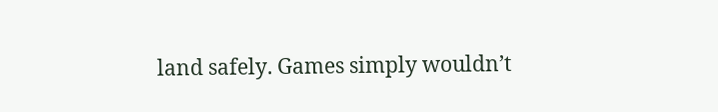land safely. Games simply wouldn’t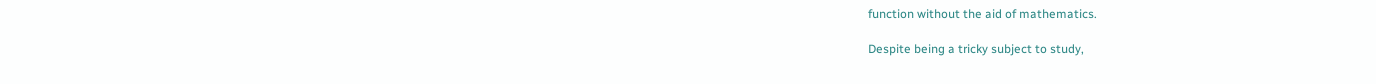function without the aid of mathematics.

Despite being a tricky subject to study,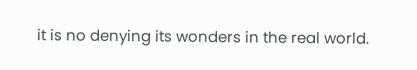it is no denying its wonders in the real world.